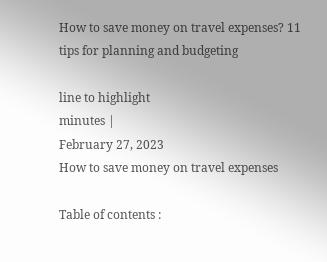How to save money on travel expenses? 11 tips for planning and budgeting

line to highlight
minutes |
February 27, 2023
How to save money on travel expenses

Table of contents :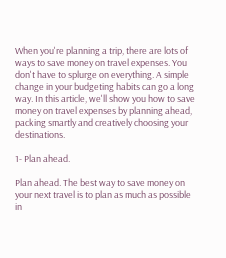When you're planning a trip, there are lots of ways to save money on travel expenses. You don't have to splurge on everything. A simple change in your budgeting habits can go a long way. In this article, we'll show you how to save money on travel expenses by planning ahead, packing smartly and creatively choosing your destinations.

1- Plan ahead.

Plan ahead. The best way to save money on your next travel is to plan as much as possible in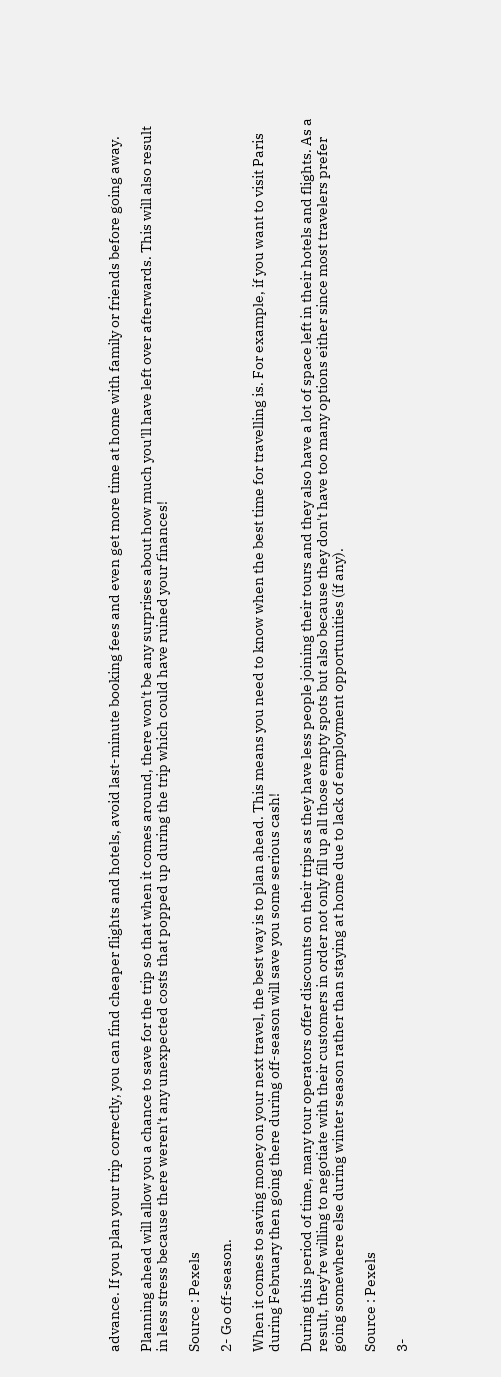advance. If you plan your trip correctly, you can find cheaper flights and hotels, avoid last-minute booking fees and even get more time at home with family or friends before going away.

Planning ahead will allow you a chance to save for the trip so that when it comes around, there won't be any surprises about how much you'll have left over afterwards. This will also result in less stress because there weren't any unexpected costs that popped up during the trip which could have ruined your finances!

Source : Pexels

2- Go off-season.

When it comes to saving money on your next travel, the best way is to plan ahead. This means you need to know when the best time for travelling is. For example, if you want to visit Paris during February then going there during off-season will save you some serious cash!

During this period of time, many tour operators offer discounts on their trips as they have less people joining their tours and they also have a lot of space left in their hotels and flights. As a result, they're willing to negotiate with their customers in order not only fill up all those empty spots but also because they don't have too many options either since most travelers prefer going somewhere else during winter season rather than staying at home due to lack of employment opportunities (if any).

Source : Pexels

3-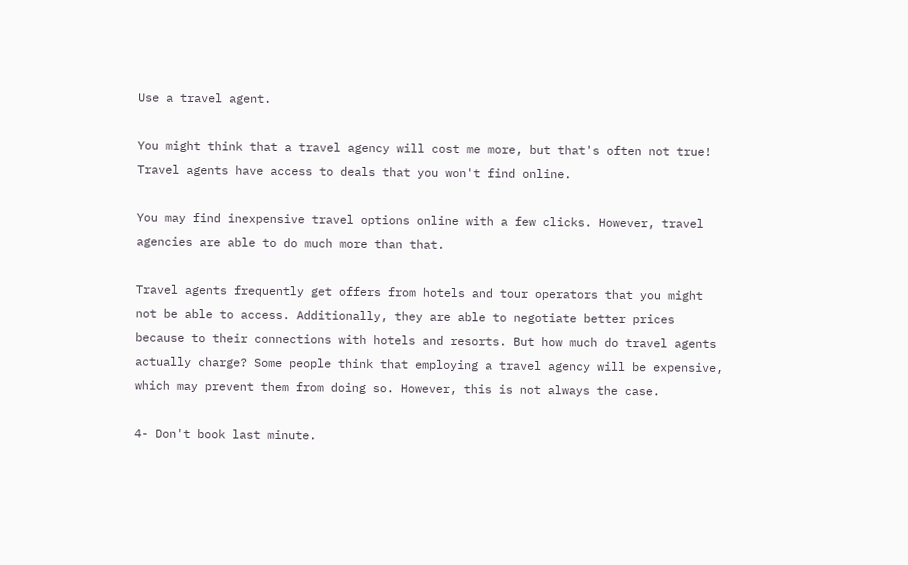Use a travel agent.

You might think that a travel agency will cost me more, but that's often not true! Travel agents have access to deals that you won't find online.

You may find inexpensive travel options online with a few clicks. However, travel agencies are able to do much more than that.

Travel agents frequently get offers from hotels and tour operators that you might not be able to access. Additionally, they are able to negotiate better prices because to their connections with hotels and resorts. But how much do travel agents actually charge? Some people think that employing a travel agency will be expensive, which may prevent them from doing so. However, this is not always the case.

4- Don't book last minute.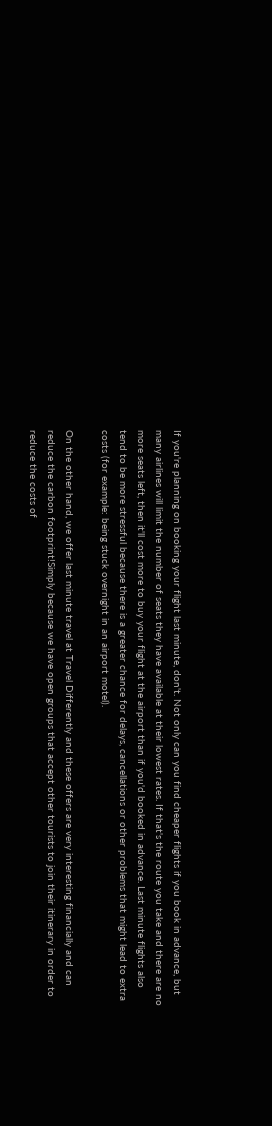If you're planning on booking your flight last minute, don't. Not only can you find cheaper flights if you book in advance, but many airlines will limit the number of seats they have available at their lowest rates. If that's the route you take and there are no more seats left, then it'll cost more to buy your flight at the airport than if you'd booked in advance. Last minute flights also tend to be more stressful because there is a greater chance for delays, cancellations or other problems that might lead to extra costs (for example: being stuck overnight in an airport motel).

On the other hand, we offer last minute travel at Travel Differently and these offers are very interesting financially and can reduce the carbon footprint!Simply because we have open groups that accept other tourists to join their itinerary in order to reduce the costs of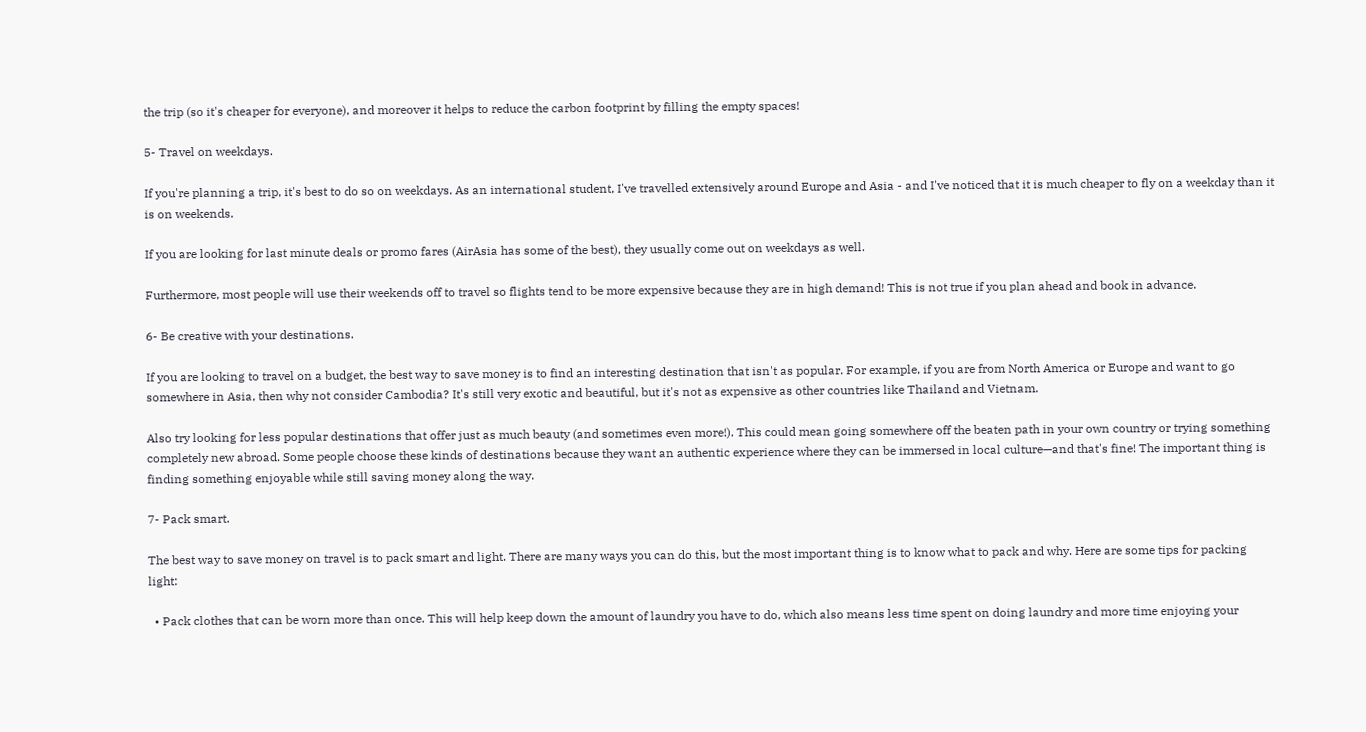the trip (so it's cheaper for everyone), and moreover it helps to reduce the carbon footprint by filling the empty spaces!

5- Travel on weekdays.

If you're planning a trip, it's best to do so on weekdays. As an international student, I've travelled extensively around Europe and Asia - and I've noticed that it is much cheaper to fly on a weekday than it is on weekends.

If you are looking for last minute deals or promo fares (AirAsia has some of the best), they usually come out on weekdays as well.

Furthermore, most people will use their weekends off to travel so flights tend to be more expensive because they are in high demand! This is not true if you plan ahead and book in advance.

6- Be creative with your destinations.

If you are looking to travel on a budget, the best way to save money is to find an interesting destination that isn't as popular. For example, if you are from North America or Europe and want to go somewhere in Asia, then why not consider Cambodia? It's still very exotic and beautiful, but it's not as expensive as other countries like Thailand and Vietnam.

Also try looking for less popular destinations that offer just as much beauty (and sometimes even more!). This could mean going somewhere off the beaten path in your own country or trying something completely new abroad. Some people choose these kinds of destinations because they want an authentic experience where they can be immersed in local culture—and that's fine! The important thing is finding something enjoyable while still saving money along the way.

7- Pack smart.

The best way to save money on travel is to pack smart and light. There are many ways you can do this, but the most important thing is to know what to pack and why. Here are some tips for packing light:

  • Pack clothes that can be worn more than once. This will help keep down the amount of laundry you have to do, which also means less time spent on doing laundry and more time enjoying your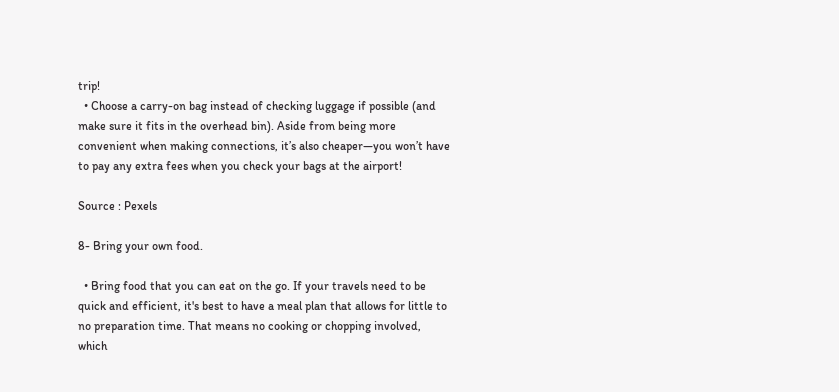trip!
  • Choose a carry-on bag instead of checking luggage if possible (and make sure it fits in the overhead bin). Aside from being more convenient when making connections, it’s also cheaper—you won’t have to pay any extra fees when you check your bags at the airport!

Source : Pexels

8- Bring your own food.

  • Bring food that you can eat on the go. If your travels need to be quick and efficient, it's best to have a meal plan that allows for little to no preparation time. That means no cooking or chopping involved, which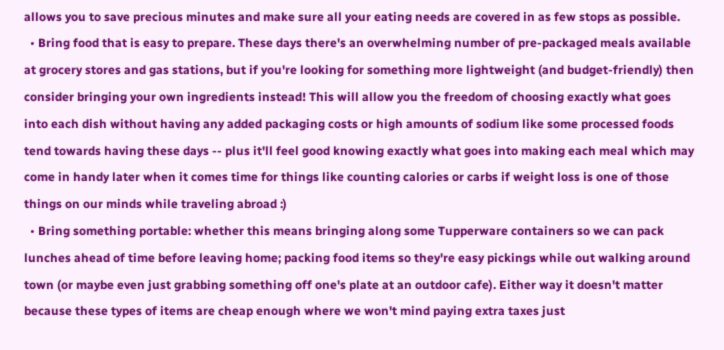allows you to save precious minutes and make sure all your eating needs are covered in as few stops as possible.
  • Bring food that is easy to prepare. These days there's an overwhelming number of pre-packaged meals available at grocery stores and gas stations, but if you're looking for something more lightweight (and budget-friendly) then consider bringing your own ingredients instead! This will allow you the freedom of choosing exactly what goes into each dish without having any added packaging costs or high amounts of sodium like some processed foods tend towards having these days -- plus it'll feel good knowing exactly what goes into making each meal which may come in handy later when it comes time for things like counting calories or carbs if weight loss is one of those things on our minds while traveling abroad :)
  • Bring something portable: whether this means bringing along some Tupperware containers so we can pack lunches ahead of time before leaving home; packing food items so they're easy pickings while out walking around town (or maybe even just grabbing something off one's plate at an outdoor cafe). Either way it doesn't matter because these types of items are cheap enough where we won't mind paying extra taxes just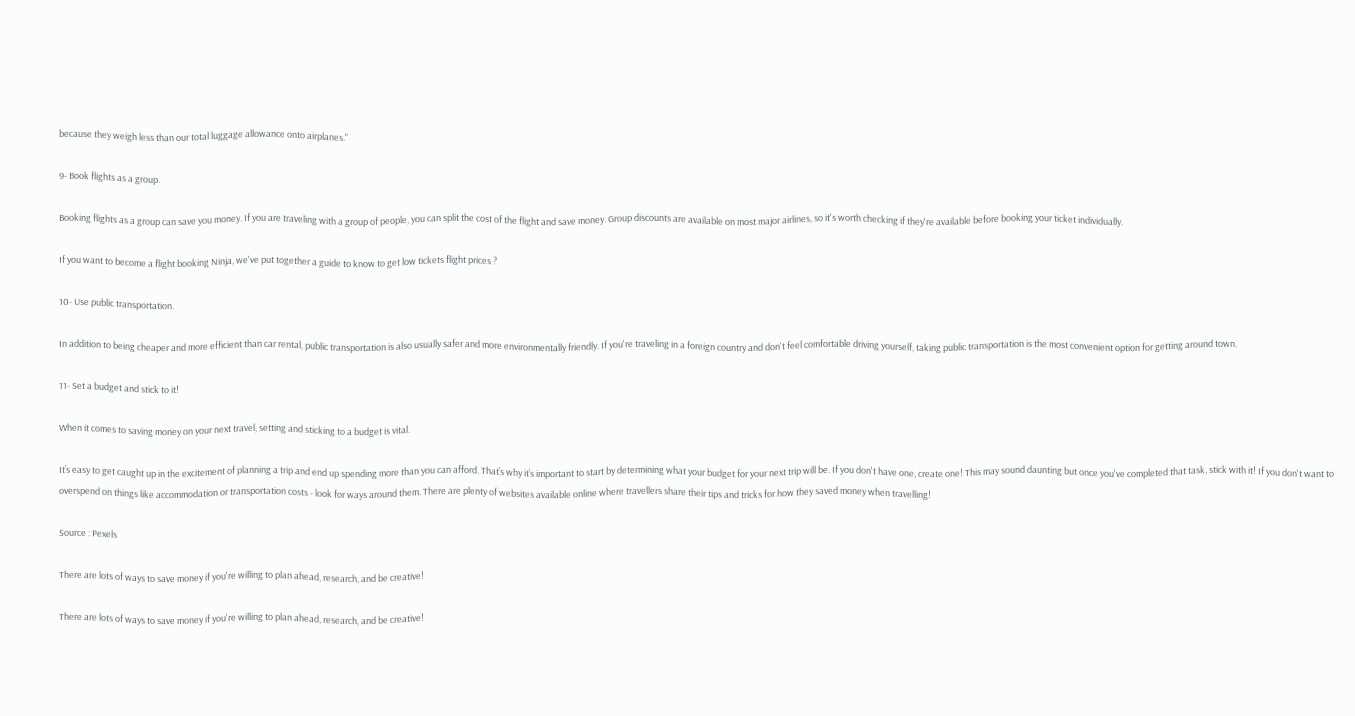because they weigh less than our total luggage allowance onto airplanes."

9- Book flights as a group.

Booking flights as a group can save you money. If you are traveling with a group of people, you can split the cost of the flight and save money. Group discounts are available on most major airlines, so it's worth checking if they're available before booking your ticket individually.

If you want to become a flight booking Ninja, we've put together a guide to know to get low tickets flight prices ?

10- Use public transportation.

In addition to being cheaper and more efficient than car rental, public transportation is also usually safer and more environmentally friendly. If you're traveling in a foreign country and don't feel comfortable driving yourself, taking public transportation is the most convenient option for getting around town.

11- Set a budget and stick to it!

When it comes to saving money on your next travel, setting and sticking to a budget is vital.

It’s easy to get caught up in the excitement of planning a trip and end up spending more than you can afford. That’s why it’s important to start by determining what your budget for your next trip will be. If you don't have one, create one! This may sound daunting but once you've completed that task, stick with it! If you don't want to overspend on things like accommodation or transportation costs - look for ways around them. There are plenty of websites available online where travellers share their tips and tricks for how they saved money when travelling!

Source : Pexels

There are lots of ways to save money if you're willing to plan ahead, research, and be creative!

There are lots of ways to save money if you're willing to plan ahead, research, and be creative!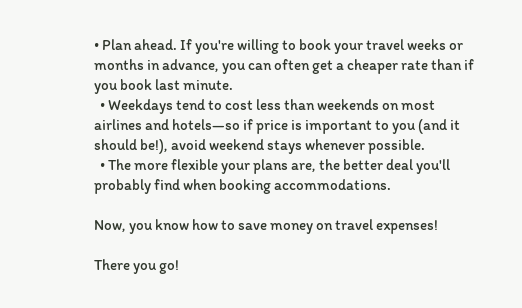• Plan ahead. If you're willing to book your travel weeks or months in advance, you can often get a cheaper rate than if you book last minute.
  • Weekdays tend to cost less than weekends on most airlines and hotels—so if price is important to you (and it should be!), avoid weekend stays whenever possible.
  • The more flexible your plans are, the better deal you'll probably find when booking accommodations.

Now, you know how to save money on travel expenses!

There you go!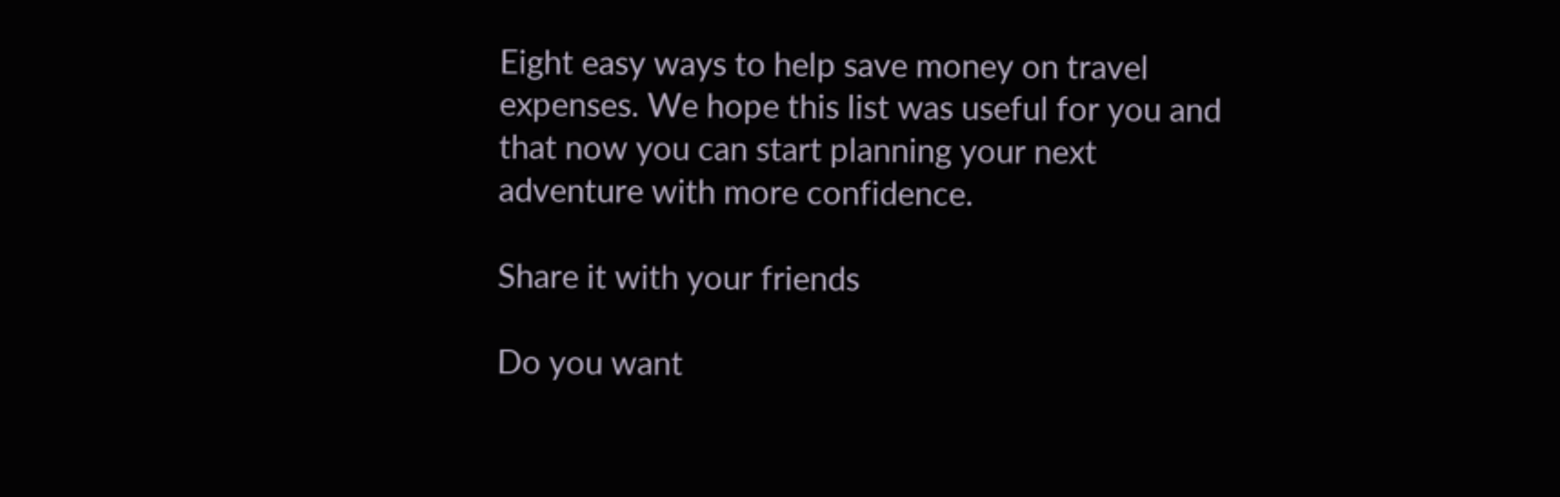Eight easy ways to help save money on travel expenses. We hope this list was useful for you and that now you can start planning your next adventure with more confidence.

Share it with your friends

Do you want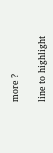more ?

line to highlight